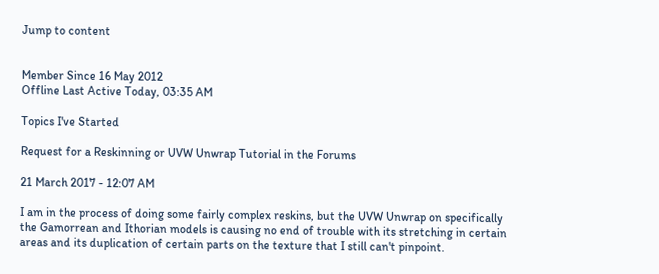Jump to content


Member Since 16 May 2012
Offline Last Active Today, 03:35 AM

Topics I've Started

Request for a Reskinning or UVW Unwrap Tutorial in the Forums

21 March 2017 - 12:07 AM

I am in the process of doing some fairly complex reskins, but the UVW Unwrap on specifically the Gamorrean and Ithorian models is causing no end of trouble with its stretching in certain areas and its duplication of certain parts on the texture that I still can't pinpoint.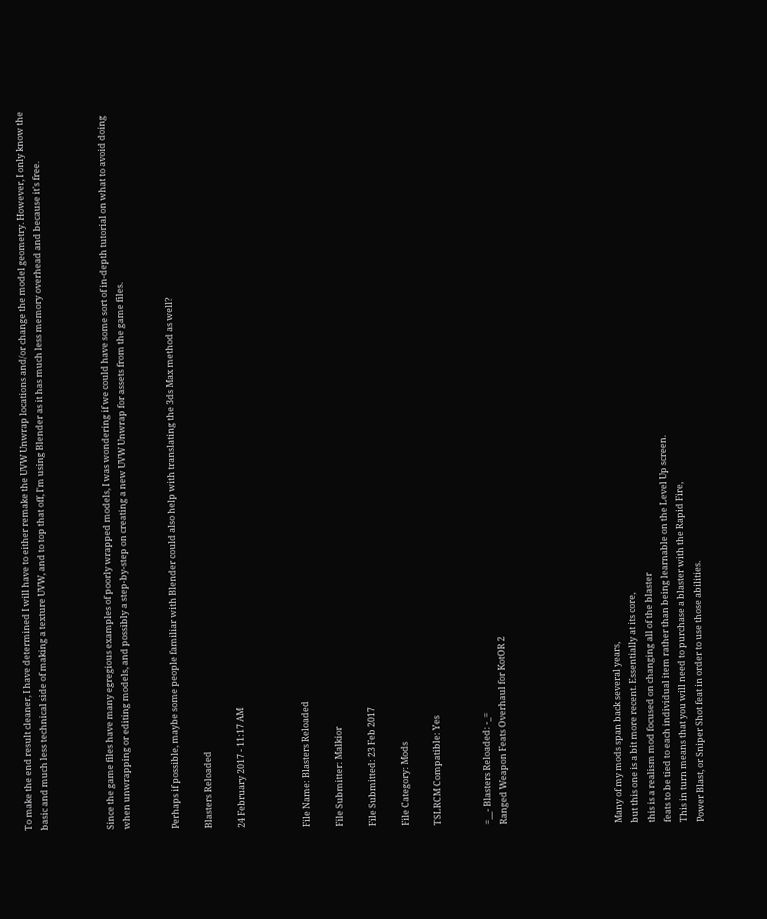To make the end result cleaner, I have determined I will have to either remake the UVW Unwrap locations and/or change the model geometry. However, I only know the basic and much less technical side of making a texture UVW, and to top that off, I'm using Blender as it has much less memory overhead and because it's free.



Since the game files have many egregious examples of poorly wrapped models, I was wondering if we could have some sort of in-depth tutorial on what to avoid doing when unwrapping or editing models, and possibly a step-by-step on creating a new UVW Unwrap for assets from the game files.


Perhaps if possible, maybe some people familiar with Blender could also help with translating the 3ds Max method as well?

Blasters Reloaded

24 February 2017 - 11:17 AM



File Name: Blasters Reloaded

File Submitter: Malkior

File Submitted: 23 Feb 2017

File Category: Mods

TSLRCM Compatible: Yes


=__- Blasters Reloaded: -_=
Ranged Weapon Feats Overhaul for KotOR 2






Many of my mods span back several years,
but this one is a bit more recent. Essentially at its core,
this is a realism mod focused on changing all of the blaster
feats to be tied to each individual item rather than being learnable on the Level Up screen.
This in turn means that you will need to purchase a blaster with the Rapid Fire,
Power Blast, or Sniper Shot feat in order to use those abilities.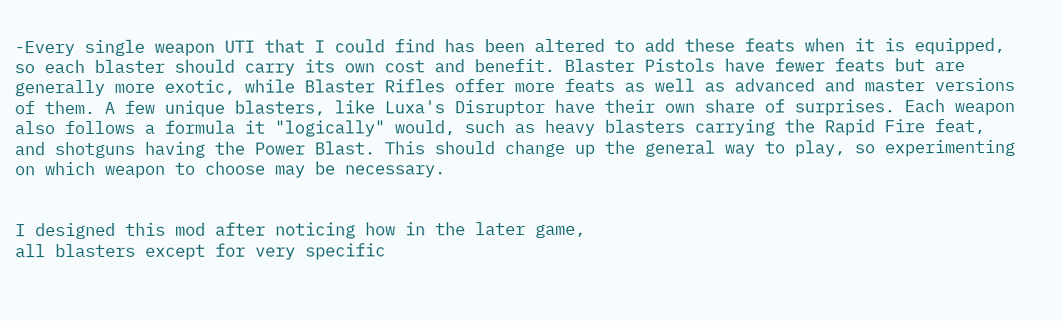-Every single weapon UTI that I could find has been altered to add these feats when it is equipped, so each blaster should carry its own cost and benefit. Blaster Pistols have fewer feats but are generally more exotic, while Blaster Rifles offer more feats as well as advanced and master versions of them. A few unique blasters, like Luxa's Disruptor have their own share of surprises. Each weapon also follows a formula it "logically" would, such as heavy blasters carrying the Rapid Fire feat, and shotguns having the Power Blast. This should change up the general way to play, so experimenting on which weapon to choose may be necessary.


I designed this mod after noticing how in the later game,
all blasters except for very specific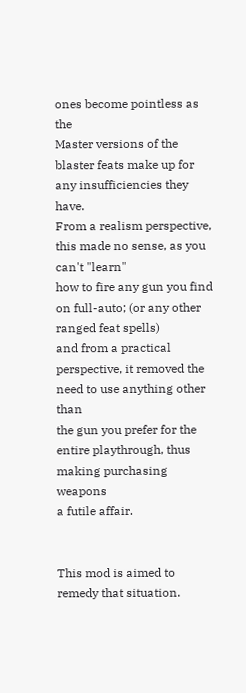ones become pointless as the
Master versions of the blaster feats make up for any insufficiencies they have.
From a realism perspective, this made no sense, as you can't "learn"
how to fire any gun you find on full-auto; (or any other ranged feat spells)
and from a practical perspective, it removed the need to use anything other than
the gun you prefer for the entire playthrough, thus making purchasing weapons
a futile affair.


This mod is aimed to remedy that situation.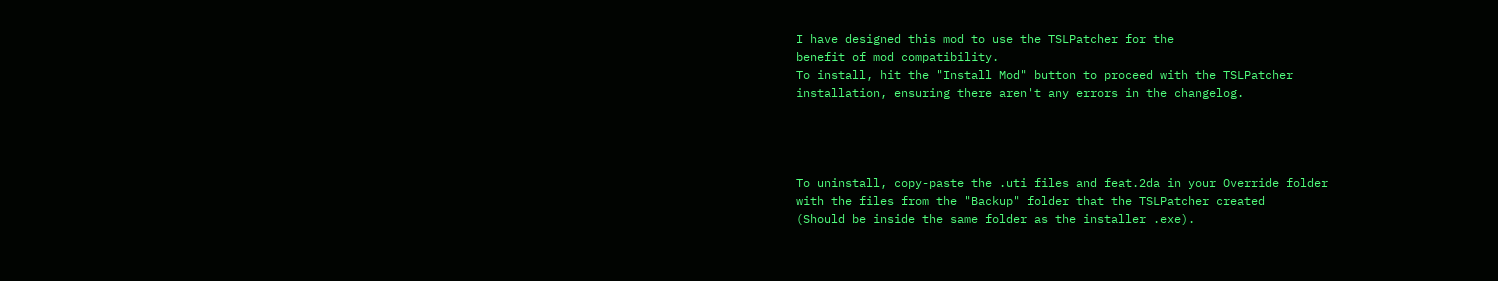I have designed this mod to use the TSLPatcher for the
benefit of mod compatibility.
To install, hit the "Install Mod" button to proceed with the TSLPatcher
installation, ensuring there aren't any errors in the changelog.




To uninstall, copy-paste the .uti files and feat.2da in your Override folder
with the files from the "Backup" folder that the TSLPatcher created
(Should be inside the same folder as the installer .exe).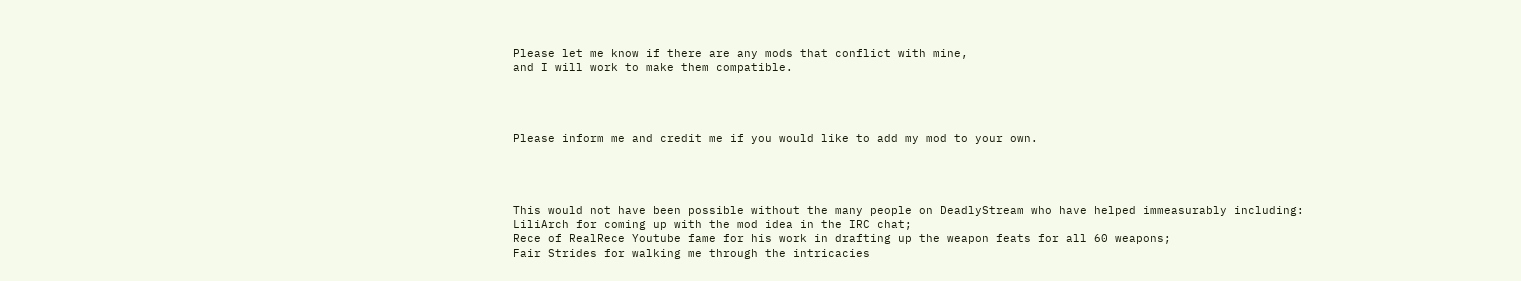Please let me know if there are any mods that conflict with mine,
and I will work to make them compatible.




Please inform me and credit me if you would like to add my mod to your own.




This would not have been possible without the many people on DeadlyStream who have helped immeasurably including:
LiliArch for coming up with the mod idea in the IRC chat;
Rece of RealRece Youtube fame for his work in drafting up the weapon feats for all 60 weapons;
Fair Strides for walking me through the intricacies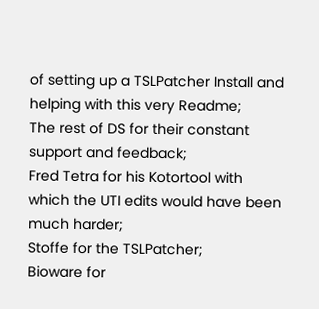of setting up a TSLPatcher Install and helping with this very Readme;
The rest of DS for their constant support and feedback;
Fred Tetra for his Kotortool with which the UTI edits would have been much harder;
Stoffe for the TSLPatcher;
Bioware for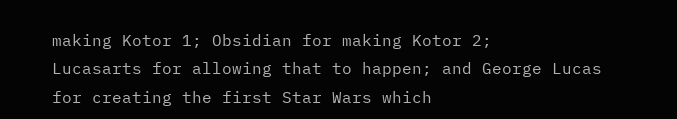making Kotor 1; Obsidian for making Kotor 2;
Lucasarts for allowing that to happen; and George Lucas for creating the first Star Wars which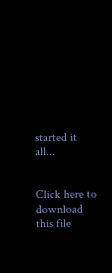started it all...


Click here to download this file